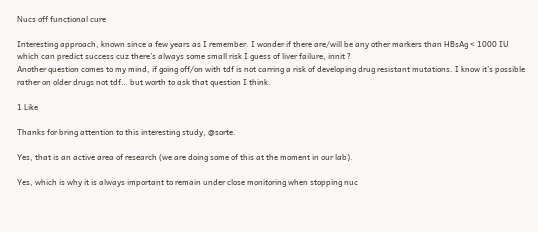Nucs off functional cure

Interesting approach, known since a few years as I remember. I wonder if there are/will be any other markers than HBsAg < 1000 IU which can predict success cuz there’s always some small risk I guess of liver failure, innit ?
Another question comes to my mind, if going off/on with tdf is not carring a risk of developing drug resistant mutations. I know it’s possible rather on older drugs not tdf… but worth to ask that question I think.

1 Like

Thanks for bring attention to this interesting study, @sorte.

Yes, that is an active area of research (we are doing some of this at the moment in our lab).

Yes, which is why it is always important to remain under close monitoring when stopping nuc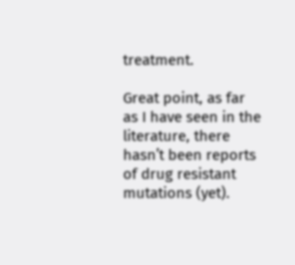treatment.

Great point, as far as I have seen in the literature, there hasn’t been reports of drug resistant mutations (yet).